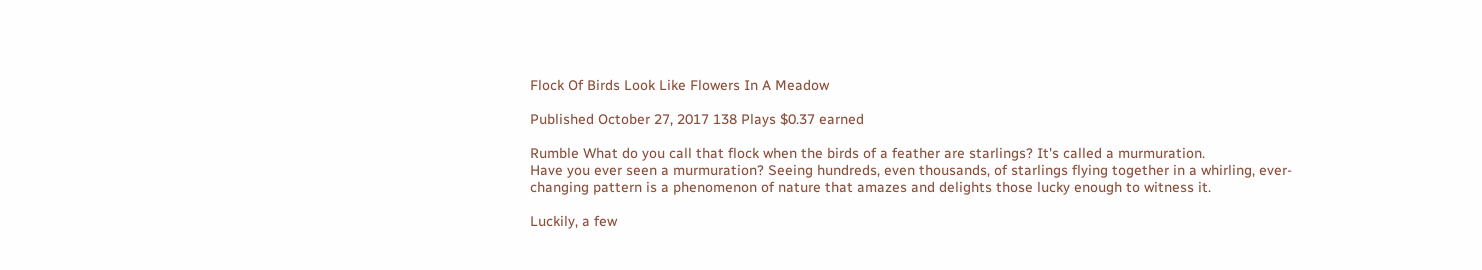Flock Of Birds Look Like Flowers In A Meadow

Published October 27, 2017 138 Plays $0.37 earned

Rumble What do you call that flock when the birds of a feather are starlings? It's called a murmuration.
Have you ever seen a murmuration? Seeing hundreds, even thousands, of starlings flying together in a whirling, ever-changing pattern is a phenomenon of nature that amazes and delights those lucky enough to witness it.

Luckily, a few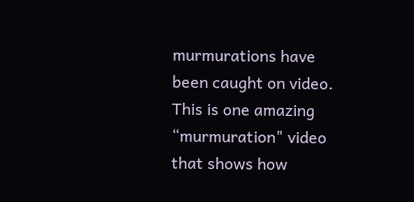murmurations have been caught on video. This is one amazing “murmuration" video that shows how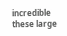incredible these large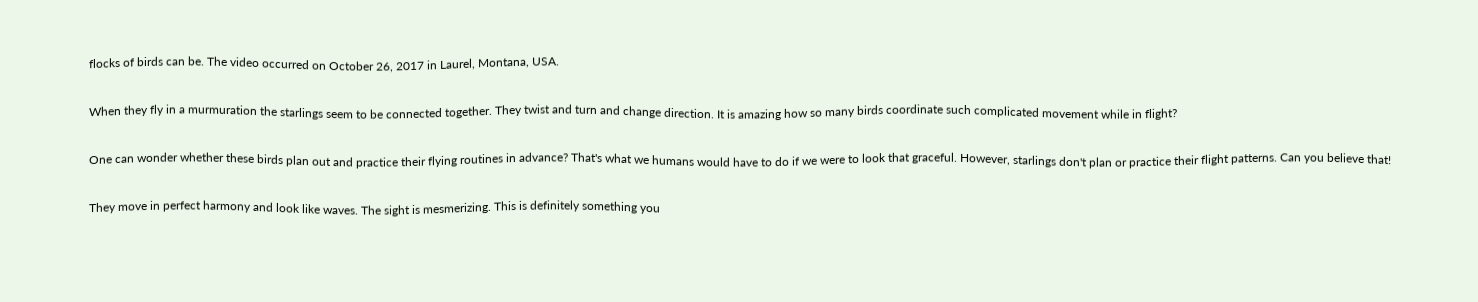flocks of birds can be. The video occurred on October 26, 2017 in Laurel, Montana, USA.

When they fly in a murmuration the starlings seem to be connected together. They twist and turn and change direction. It is amazing how so many birds coordinate such complicated movement while in flight?

One can wonder whether these birds plan out and practice their flying routines in advance? That's what we humans would have to do if we were to look that graceful. However, starlings don't plan or practice their flight patterns. Can you believe that!

They move in perfect harmony and look like waves. The sight is mesmerizing. This is definitely something you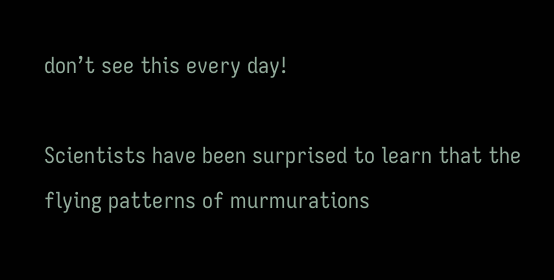don’t see this every day!

Scientists have been surprised to learn that the flying patterns of murmurations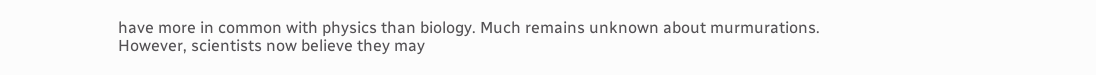have more in common with physics than biology. Much remains unknown about murmurations. However, scientists now believe they may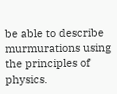be able to describe murmurations using the principles of physics.